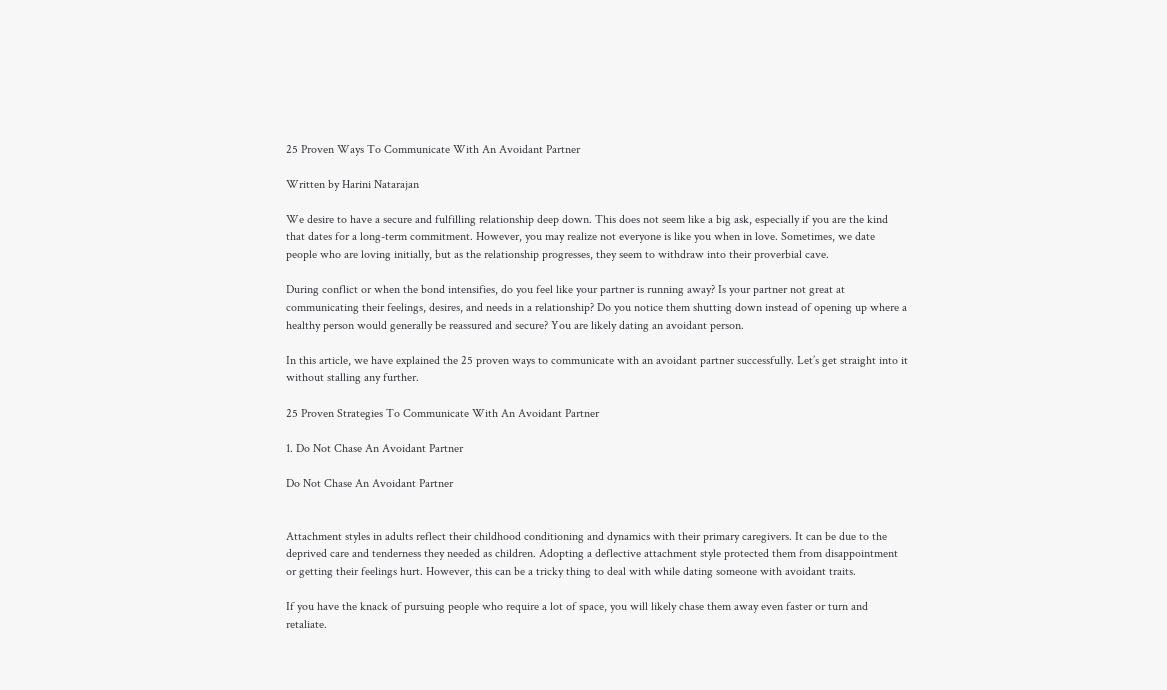25 Proven Ways To Communicate With An Avoidant Partner

Written by Harini Natarajan

We desire to have a secure and fulfilling relationship deep down. This does not seem like a big ask, especially if you are the kind that dates for a long-term commitment. However, you may realize not everyone is like you when in love. Sometimes, we date people who are loving initially, but as the relationship progresses, they seem to withdraw into their proverbial cave.

During conflict or when the bond intensifies, do you feel like your partner is running away? Is your partner not great at communicating their feelings, desires, and needs in a relationship? Do you notice them shutting down instead of opening up where a healthy person would generally be reassured and secure? You are likely dating an avoidant person.

In this article, we have explained the 25 proven ways to communicate with an avoidant partner successfully. Let’s get straight into it without stalling any further.

25 Proven Strategies To Communicate With An Avoidant Partner

1. Do Not Chase An Avoidant Partner

Do Not Chase An Avoidant Partner


Attachment styles in adults reflect their childhood conditioning and dynamics with their primary caregivers. It can be due to the deprived care and tenderness they needed as children. Adopting a deflective attachment style protected them from disappointment or getting their feelings hurt. However, this can be a tricky thing to deal with while dating someone with avoidant traits.

If you have the knack of pursuing people who require a lot of space, you will likely chase them away even faster or turn and retaliate.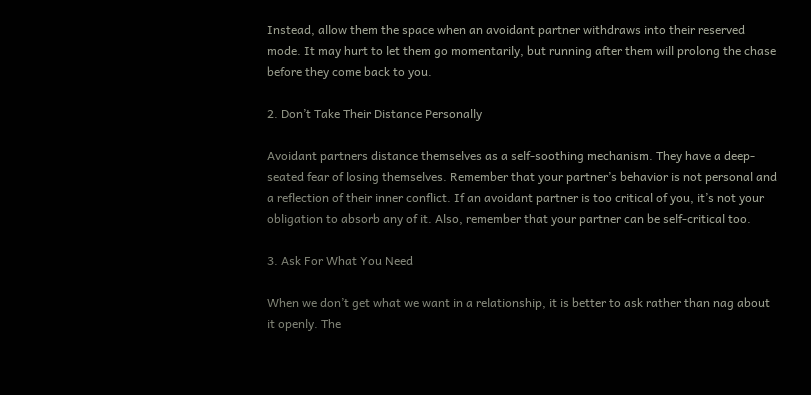Instead, allow them the space when an avoidant partner withdraws into their reserved mode. It may hurt to let them go momentarily, but running after them will prolong the chase before they come back to you.

2. Don’t Take Their Distance Personally

Avoidant partners distance themselves as a self-soothing mechanism. They have a deep-seated fear of losing themselves. Remember that your partner’s behavior is not personal and a reflection of their inner conflict. If an avoidant partner is too critical of you, it’s not your obligation to absorb any of it. Also, remember that your partner can be self-critical too.

3. Ask For What You Need

When we don’t get what we want in a relationship, it is better to ask rather than nag about it openly. The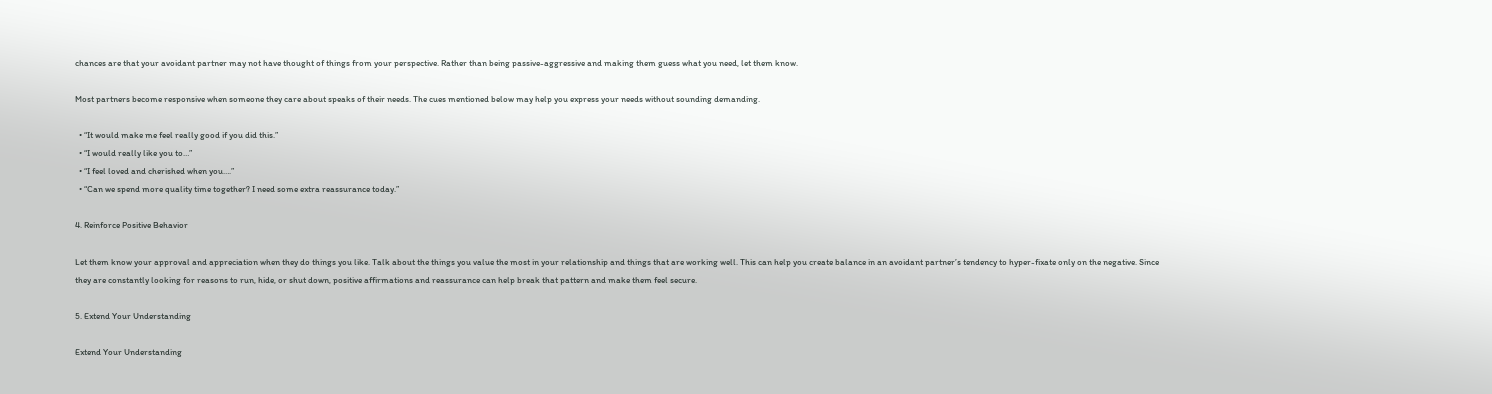chances are that your avoidant partner may not have thought of things from your perspective. Rather than being passive-aggressive and making them guess what you need, let them know.

Most partners become responsive when someone they care about speaks of their needs. The cues mentioned below may help you express your needs without sounding demanding.

  • “It would make me feel really good if you did this.”
  • “I would really like you to…”
  • “I feel loved and cherished when you….”
  • “Can we spend more quality time together? I need some extra reassurance today.”

4. Reinforce Positive Behavior

Let them know your approval and appreciation when they do things you like. Talk about the things you value the most in your relationship and things that are working well. This can help you create balance in an avoidant partner’s tendency to hyper-fixate only on the negative. Since they are constantly looking for reasons to run, hide, or shut down, positive affirmations and reassurance can help break that pattern and make them feel secure.

5. Extend Your Understanding

Extend Your Understanding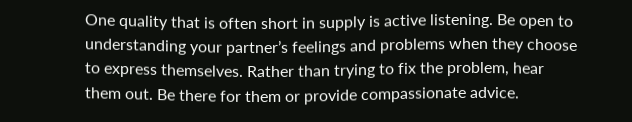One quality that is often short in supply is active listening. Be open to understanding your partner’s feelings and problems when they choose to express themselves. Rather than trying to fix the problem, hear them out. Be there for them or provide compassionate advice.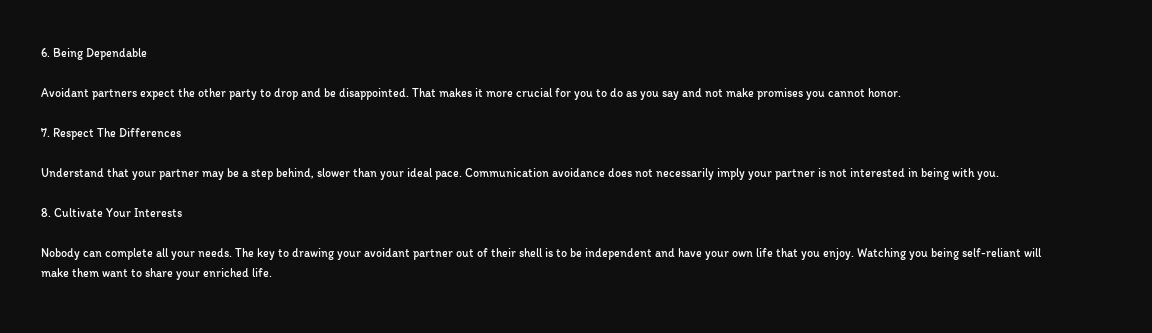6. Being Dependable

Avoidant partners expect the other party to drop and be disappointed. That makes it more crucial for you to do as you say and not make promises you cannot honor.

7. Respect The Differences

Understand that your partner may be a step behind, slower than your ideal pace. Communication avoidance does not necessarily imply your partner is not interested in being with you.

8. Cultivate Your Interests

Nobody can complete all your needs. The key to drawing your avoidant partner out of their shell is to be independent and have your own life that you enjoy. Watching you being self-reliant will make them want to share your enriched life.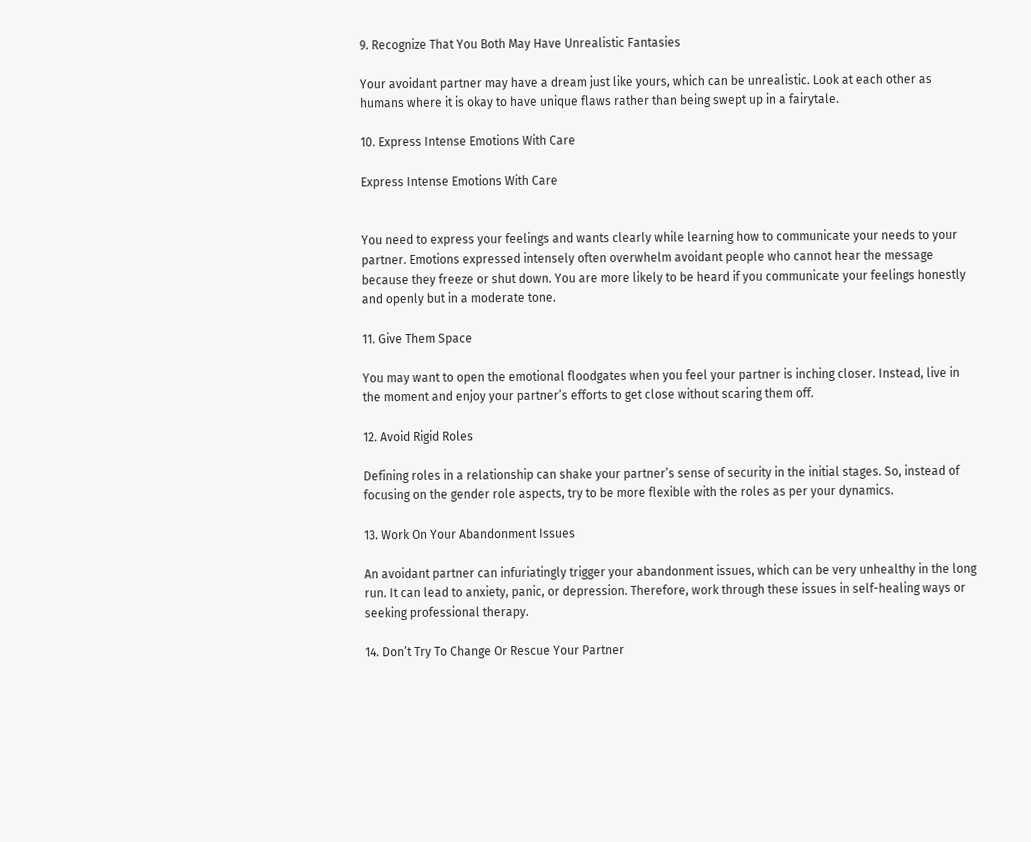9. Recognize That You Both May Have Unrealistic Fantasies

Your avoidant partner may have a dream just like yours, which can be unrealistic. Look at each other as humans where it is okay to have unique flaws rather than being swept up in a fairytale.

10. Express Intense Emotions With Care

Express Intense Emotions With Care


You need to express your feelings and wants clearly while learning how to communicate your needs to your partner. Emotions expressed intensely often overwhelm avoidant people who cannot hear the message because they freeze or shut down. You are more likely to be heard if you communicate your feelings honestly and openly but in a moderate tone.

11. Give Them Space

You may want to open the emotional floodgates when you feel your partner is inching closer. Instead, live in the moment and enjoy your partner’s efforts to get close without scaring them off.

12. Avoid Rigid Roles

Defining roles in a relationship can shake your partner’s sense of security in the initial stages. So, instead of focusing on the gender role aspects, try to be more flexible with the roles as per your dynamics.

13. Work On Your Abandonment Issues

An avoidant partner can infuriatingly trigger your abandonment issues, which can be very unhealthy in the long run. It can lead to anxiety, panic, or depression. Therefore, work through these issues in self-healing ways or seeking professional therapy.

14. Don’t Try To Change Or Rescue Your Partner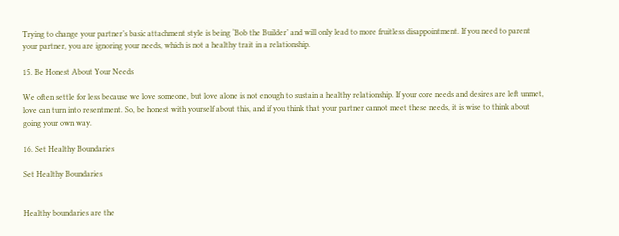Trying to change your partner’s basic attachment style is being ‘Bob the Builder’ and will only lead to more fruitless disappointment. If you need to parent your partner, you are ignoring your needs, which is not a healthy trait in a relationship.

15. Be Honest About Your Needs

We often settle for less because we love someone, but love alone is not enough to sustain a healthy relationship. If your core needs and desires are left unmet, love can turn into resentment. So, be honest with yourself about this, and if you think that your partner cannot meet these needs, it is wise to think about going your own way.

16. Set Healthy Boundaries

Set Healthy Boundaries


Healthy boundaries are the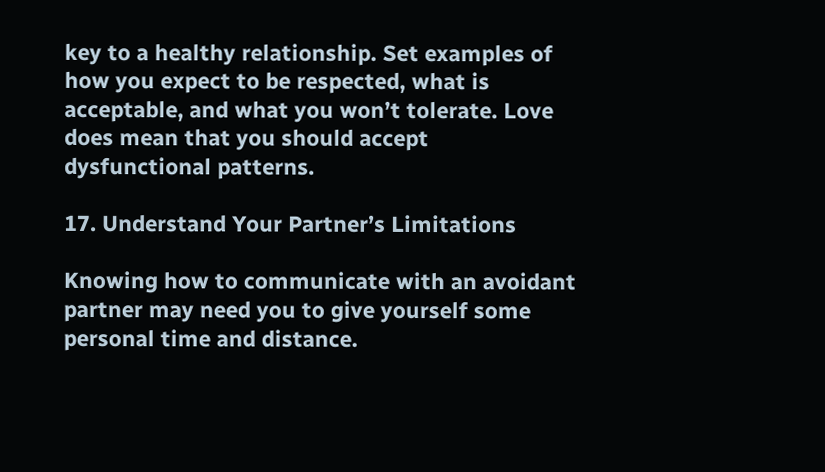key to a healthy relationship. Set examples of how you expect to be respected, what is acceptable, and what you won’t tolerate. Love does mean that you should accept dysfunctional patterns.

17. Understand Your Partner’s Limitations

Knowing how to communicate with an avoidant partner may need you to give yourself some personal time and distance.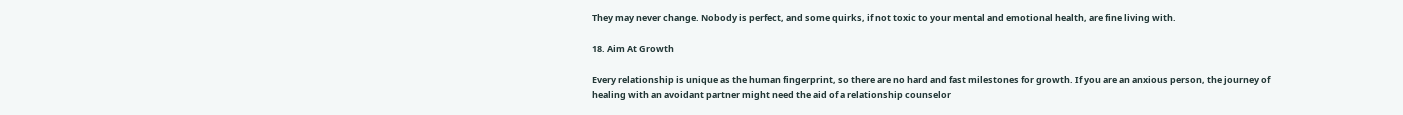They may never change. Nobody is perfect, and some quirks, if not toxic to your mental and emotional health, are fine living with.

18. Aim At Growth

Every relationship is unique as the human fingerprint, so there are no hard and fast milestones for growth. If you are an anxious person, the journey of healing with an avoidant partner might need the aid of a relationship counselor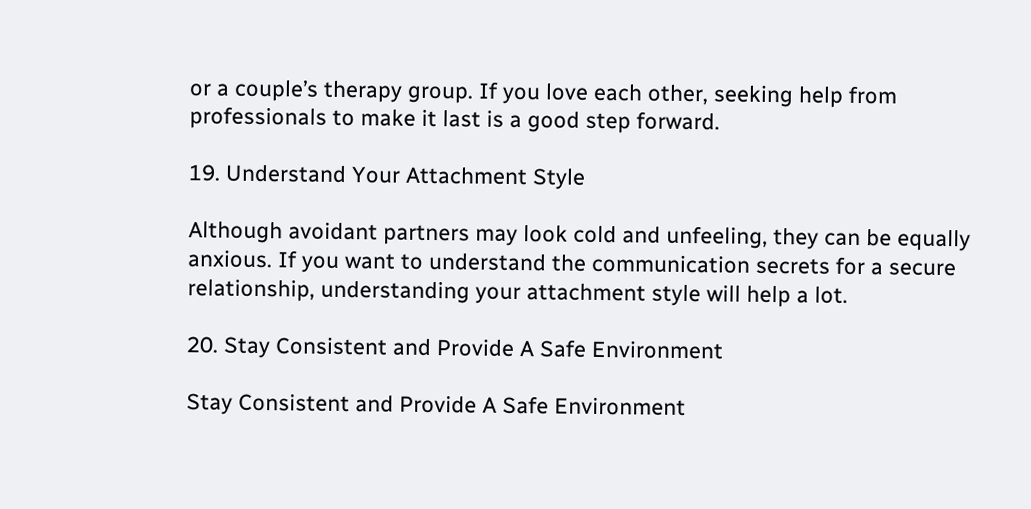or a couple’s therapy group. If you love each other, seeking help from professionals to make it last is a good step forward.

19. Understand Your Attachment Style

Although avoidant partners may look cold and unfeeling, they can be equally anxious. If you want to understand the communication secrets for a secure relationship, understanding your attachment style will help a lot.

20. Stay Consistent and Provide A Safe Environment

Stay Consistent and Provide A Safe Environment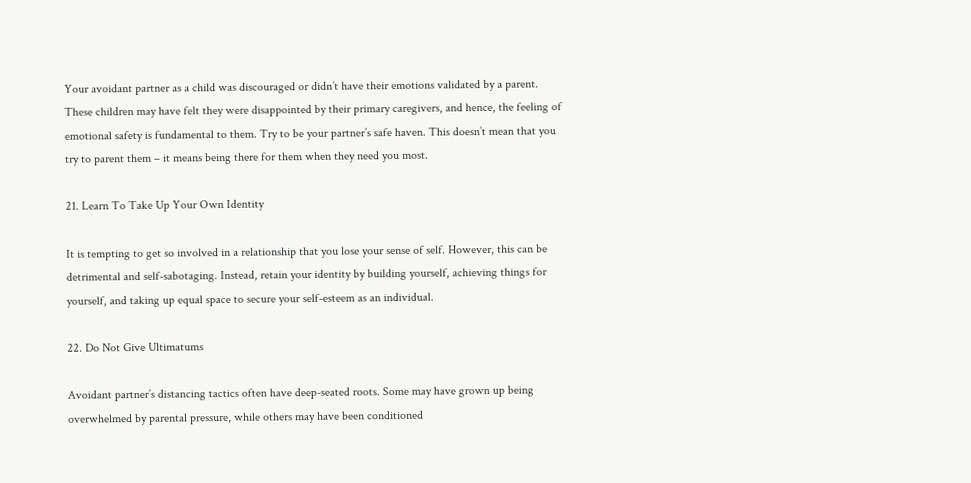Your avoidant partner as a child was discouraged or didn’t have their emotions validated by a parent. These children may have felt they were disappointed by their primary caregivers, and hence, the feeling of emotional safety is fundamental to them. Try to be your partner’s safe haven. This doesn’t mean that you try to parent them – it means being there for them when they need you most.

21. Learn To Take Up Your Own Identity

It is tempting to get so involved in a relationship that you lose your sense of self. However, this can be detrimental and self-sabotaging. Instead, retain your identity by building yourself, achieving things for yourself, and taking up equal space to secure your self-esteem as an individual.

22. Do Not Give Ultimatums

Avoidant partner’s distancing tactics often have deep-seated roots. Some may have grown up being overwhelmed by parental pressure, while others may have been conditioned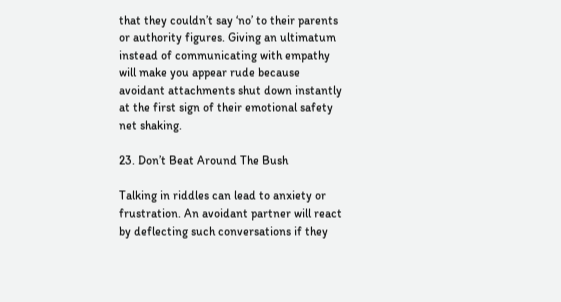that they couldn’t say ‘no’ to their parents or authority figures. Giving an ultimatum instead of communicating with empathy will make you appear rude because avoidant attachments shut down instantly at the first sign of their emotional safety net shaking.

23. Don’t Beat Around The Bush

Talking in riddles can lead to anxiety or frustration. An avoidant partner will react by deflecting such conversations if they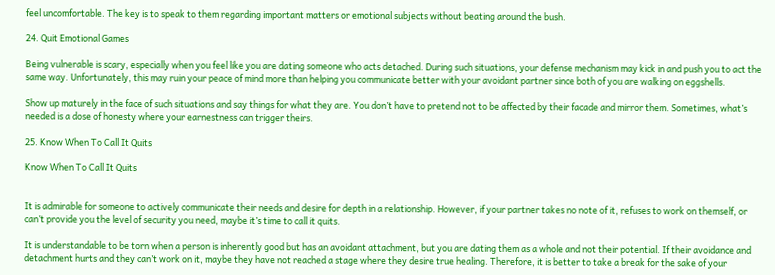feel uncomfortable. The key is to speak to them regarding important matters or emotional subjects without beating around the bush.

24. Quit Emotional Games

Being vulnerable is scary, especially when you feel like you are dating someone who acts detached. During such situations, your defense mechanism may kick in and push you to act the same way. Unfortunately, this may ruin your peace of mind more than helping you communicate better with your avoidant partner since both of you are walking on eggshells.

Show up maturely in the face of such situations and say things for what they are. You don’t have to pretend not to be affected by their facade and mirror them. Sometimes, what’s needed is a dose of honesty where your earnestness can trigger theirs.

25. Know When To Call It Quits

Know When To Call It Quits


It is admirable for someone to actively communicate their needs and desire for depth in a relationship. However, if your partner takes no note of it, refuses to work on themself, or can’t provide you the level of security you need, maybe it’s time to call it quits.

It is understandable to be torn when a person is inherently good but has an avoidant attachment, but you are dating them as a whole and not their potential. If their avoidance and detachment hurts and they can’t work on it, maybe they have not reached a stage where they desire true healing. Therefore, it is better to take a break for the sake of your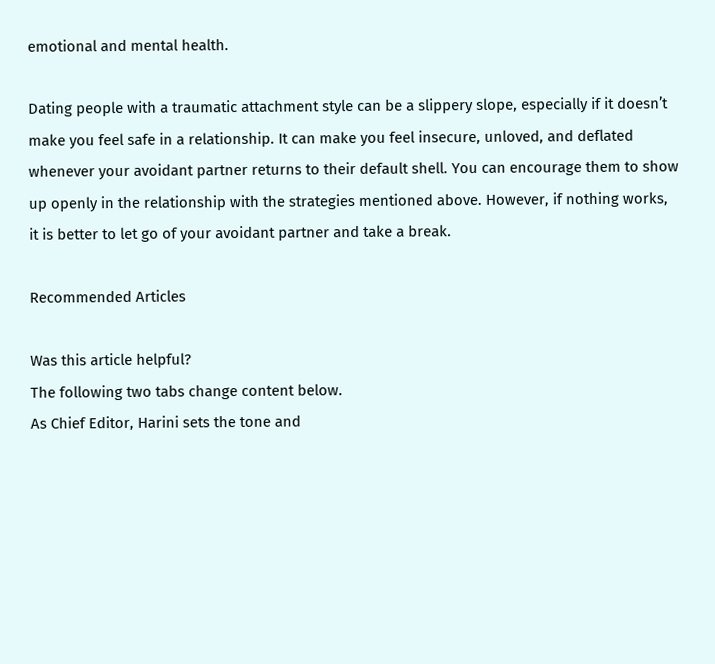emotional and mental health.

Dating people with a traumatic attachment style can be a slippery slope, especially if it doesn’t make you feel safe in a relationship. It can make you feel insecure, unloved, and deflated whenever your avoidant partner returns to their default shell. You can encourage them to show up openly in the relationship with the strategies mentioned above. However, if nothing works, it is better to let go of your avoidant partner and take a break.

Recommended Articles

Was this article helpful?
The following two tabs change content below.
As Chief Editor, Harini sets the tone and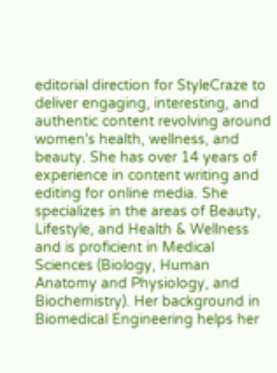editorial direction for StyleCraze to deliver engaging, interesting, and authentic content revolving around women's health, wellness, and beauty. She has over 14 years of experience in content writing and editing for online media. She specializes in the areas of Beauty, Lifestyle, and Health & Wellness and is proficient in Medical Sciences (Biology, Human Anatomy and Physiology, and Biochemistry). Her background in Biomedical Engineering helps her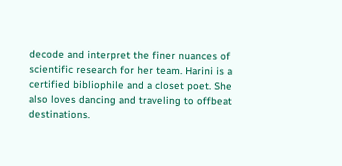decode and interpret the finer nuances of scientific research for her team. Harini is a certified bibliophile and a closet poet. She also loves dancing and traveling to offbeat destinations.